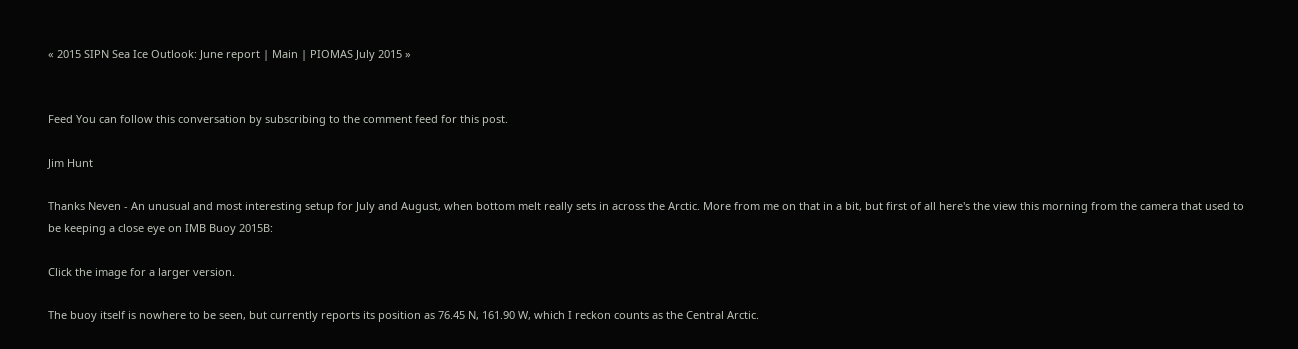« 2015 SIPN Sea Ice Outlook: June report | Main | PIOMAS July 2015 »


Feed You can follow this conversation by subscribing to the comment feed for this post.

Jim Hunt

Thanks Neven - An unusual and most interesting setup for July and August, when bottom melt really sets in across the Arctic. More from me on that in a bit, but first of all here's the view this morning from the camera that used to be keeping a close eye on IMB Buoy 2015B:

Click the image for a larger version.

The buoy itself is nowhere to be seen, but currently reports its position as 76.45 N, 161.90 W, which I reckon counts as the Central Arctic.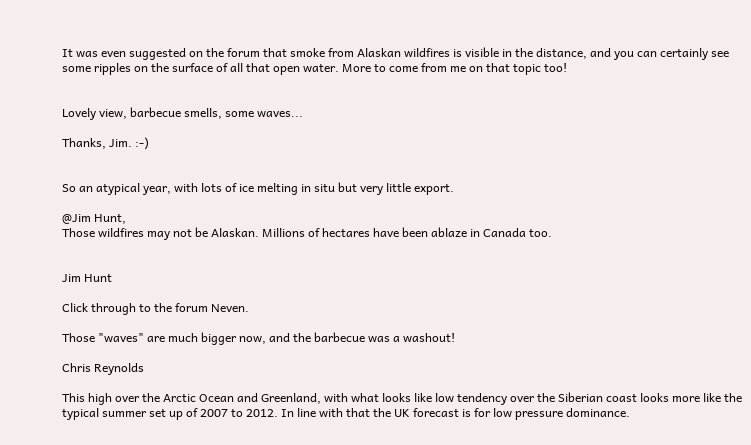It was even suggested on the forum that smoke from Alaskan wildfires is visible in the distance, and you can certainly see some ripples on the surface of all that open water. More to come from me on that topic too!


Lovely view, barbecue smells, some waves...

Thanks, Jim. :-)


So an atypical year, with lots of ice melting in situ but very little export.

@Jim Hunt,
Those wildfires may not be Alaskan. Millions of hectares have been ablaze in Canada too.


Jim Hunt

Click through to the forum Neven.

Those "waves" are much bigger now, and the barbecue was a washout!

Chris Reynolds

This high over the Arctic Ocean and Greenland, with what looks like low tendency over the Siberian coast looks more like the typical summer set up of 2007 to 2012. In line with that the UK forecast is for low pressure dominance.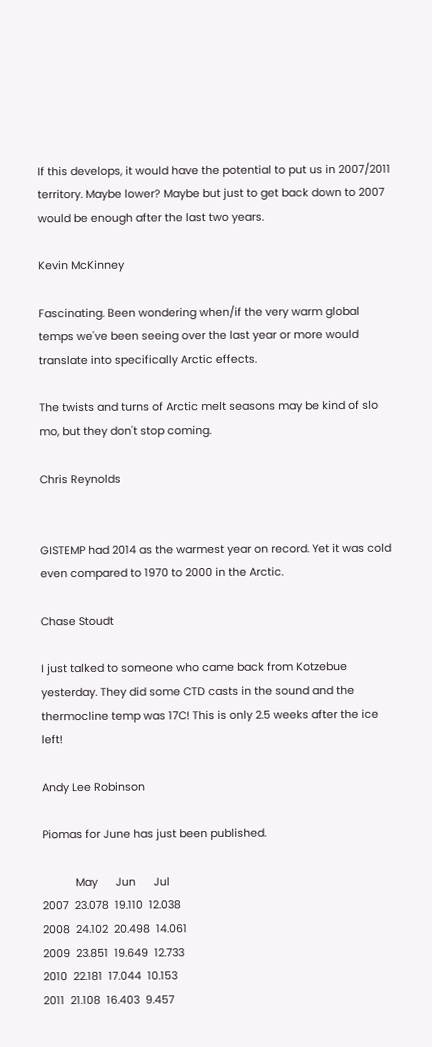If this develops, it would have the potential to put us in 2007/2011 territory. Maybe lower? Maybe but just to get back down to 2007 would be enough after the last two years.

Kevin McKinney

Fascinating. Been wondering when/if the very warm global temps we've been seeing over the last year or more would translate into specifically Arctic effects.

The twists and turns of Arctic melt seasons may be kind of slo mo, but they don't stop coming.

Chris Reynolds


GISTEMP had 2014 as the warmest year on record. Yet it was cold even compared to 1970 to 2000 in the Arctic.

Chase Stoudt

I just talked to someone who came back from Kotzebue yesterday. They did some CTD casts in the sound and the thermocline temp was 17C! This is only 2.5 weeks after the ice left!

Andy Lee Robinson

Piomas for June has just been published.

           May      Jun      Jul
2007  23.078  19.110  12.038
2008  24.102  20.498  14.061
2009  23.851  19.649  12.733
2010  22.181  17.044  10.153
2011  21.108  16.403  9.457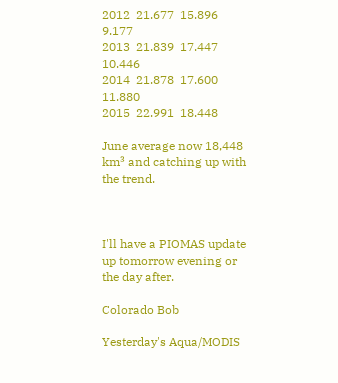2012  21.677  15.896  9.177
2013  21.839  17.447  10.446
2014  21.878  17.600  11.880
2015  22.991  18.448

June average now 18,448 km³ and catching up with the trend.



I'll have a PIOMAS update up tomorrow evening or the day after.

Colorado Bob

Yesterday's Aqua/MODIS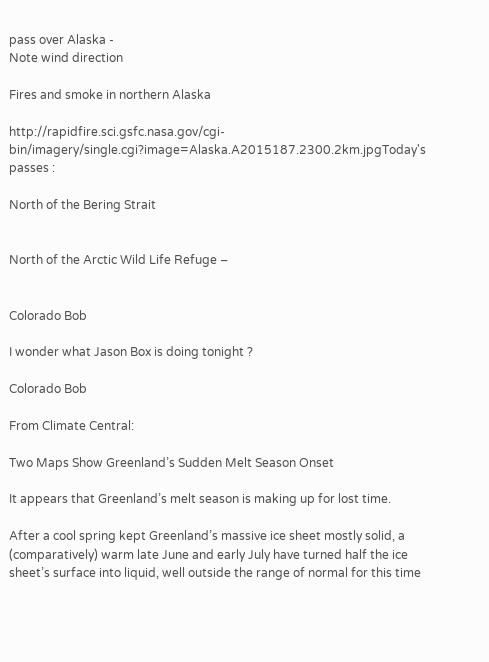pass over Alaska -
Note wind direction

Fires and smoke in northern Alaska

http://rapidfire.sci.gsfc.nasa.gov/cgi-bin/imagery/single.cgi?image=Alaska.A2015187.2300.2km.jpgToday's passes :

North of the Bering Strait


North of the Arctic Wild Life Refuge –


Colorado Bob

I wonder what Jason Box is doing tonight ?

Colorado Bob

From Climate Central:

Two Maps Show Greenland’s Sudden Melt Season Onset

It appears that Greenland’s melt season is making up for lost time.

After a cool spring kept Greenland’s massive ice sheet mostly solid, a (comparatively) warm late June and early July have turned half the ice sheet’s surface into liquid, well outside the range of normal for this time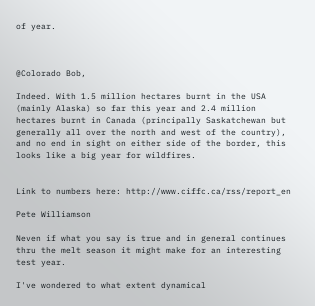of year.



@Colorado Bob,

Indeed. With 1.5 million hectares burnt in the USA (mainly Alaska) so far this year and 2.4 million hectares burnt in Canada (principally Saskatchewan but generally all over the north and west of the country), and no end in sight on either side of the border, this looks like a big year for wildfires.


Link to numbers here: http://www.ciffc.ca/rss/report_en

Pete Williamson

Neven if what you say is true and in general continues thru the melt season it might make for an interesting test year.

I've wondered to what extent dynamical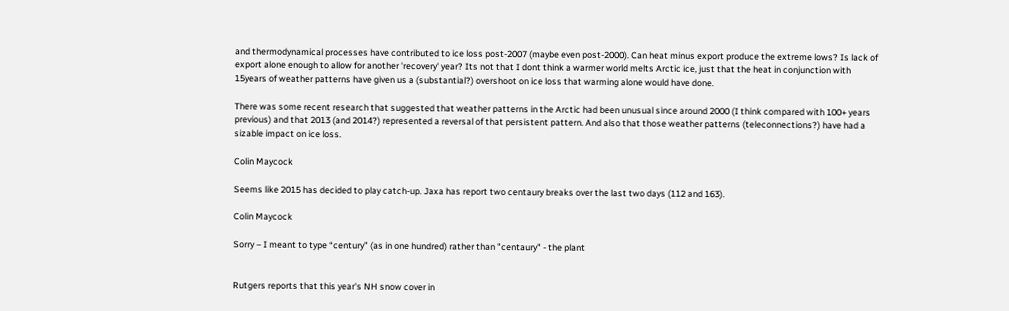and thermodynamical processes have contributed to ice loss post-2007 (maybe even post-2000). Can heat minus export produce the extreme lows? Is lack of export alone enough to allow for another 'recovery' year? Its not that I dont think a warmer world melts Arctic ice, just that the heat in conjunction with 15years of weather patterns have given us a (substantial?) overshoot on ice loss that warming alone would have done.

There was some recent research that suggested that weather patterns in the Arctic had been unusual since around 2000 (I think compared with 100+ years previous) and that 2013 (and 2014?) represented a reversal of that persistent pattern. And also that those weather patterns (teleconnections?) have had a sizable impact on ice loss.

Colin Maycock

Seems like 2015 has decided to play catch-up. Jaxa has report two centaury breaks over the last two days (112 and 163).

Colin Maycock

Sorry – I meant to type “century” (as in one hundred) rather than "centaury" - the plant


Rutgers reports that this year's NH snow cover in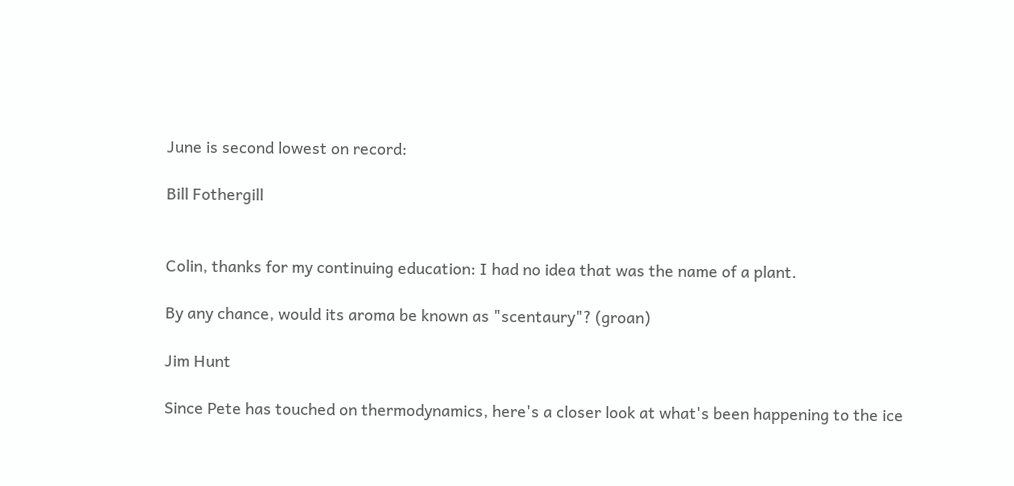June is second lowest on record:

Bill Fothergill


Colin, thanks for my continuing education: I had no idea that was the name of a plant.

By any chance, would its aroma be known as "scentaury"? (groan)

Jim Hunt

Since Pete has touched on thermodynamics, here's a closer look at what's been happening to the ice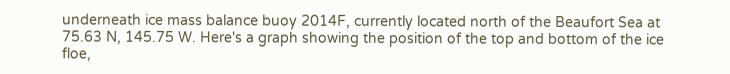underneath ice mass balance buoy 2014F, currently located north of the Beaufort Sea at 75.63 N, 145.75 W. Here's a graph showing the position of the top and bottom of the ice floe,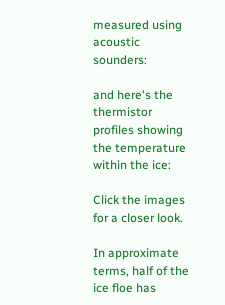measured using acoustic sounders:

and here's the thermistor profiles showing the temperature within the ice:

Click the images for a closer look.

In approximate terms, half of the ice floe has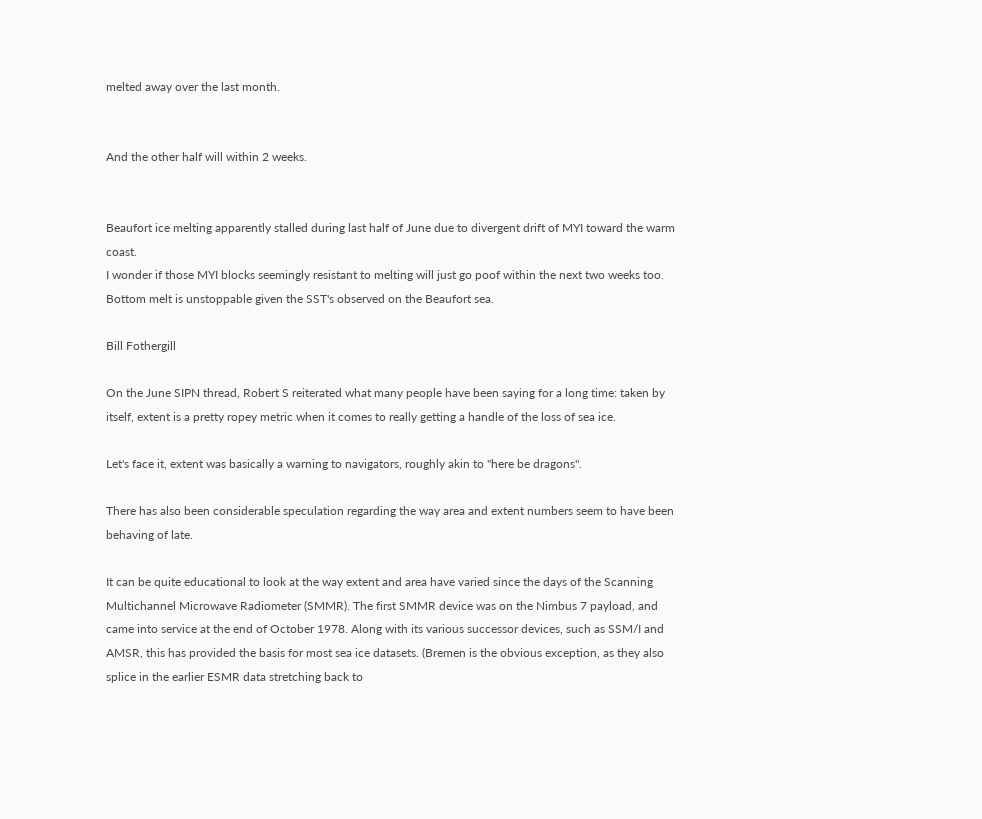melted away over the last month.


And the other half will within 2 weeks.


Beaufort ice melting apparently stalled during last half of June due to divergent drift of MYI toward the warm coast.
I wonder if those MYI blocks seemingly resistant to melting will just go poof within the next two weeks too.
Bottom melt is unstoppable given the SST's observed on the Beaufort sea.

Bill Fothergill

On the June SIPN thread, Robert S reiterated what many people have been saying for a long time: taken by itself, extent is a pretty ropey metric when it comes to really getting a handle of the loss of sea ice.

Let's face it, extent was basically a warning to navigators, roughly akin to "here be dragons".

There has also been considerable speculation regarding the way area and extent numbers seem to have been behaving of late.

It can be quite educational to look at the way extent and area have varied since the days of the Scanning Multichannel Microwave Radiometer (SMMR). The first SMMR device was on the Nimbus 7 payload, and came into service at the end of October 1978. Along with its various successor devices, such as SSM/I and AMSR, this has provided the basis for most sea ice datasets. (Bremen is the obvious exception, as they also splice in the earlier ESMR data stretching back to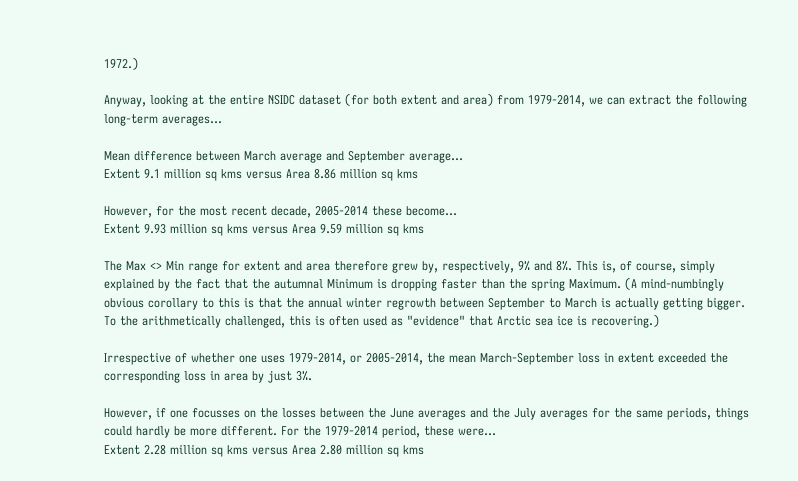1972.)

Anyway, looking at the entire NSIDC dataset (for both extent and area) from 1979-2014, we can extract the following long-term averages...

Mean difference between March average and September average...
Extent 9.1 million sq kms versus Area 8.86 million sq kms

However, for the most recent decade, 2005-2014 these become...
Extent 9.93 million sq kms versus Area 9.59 million sq kms

The Max <> Min range for extent and area therefore grew by, respectively, 9% and 8%. This is, of course, simply explained by the fact that the autumnal Minimum is dropping faster than the spring Maximum. (A mind-numbingly obvious corollary to this is that the annual winter regrowth between September to March is actually getting bigger. To the arithmetically challenged, this is often used as "evidence" that Arctic sea ice is recovering.)

Irrespective of whether one uses 1979-2014, or 2005-2014, the mean March-September loss in extent exceeded the corresponding loss in area by just 3%.

However, if one focusses on the losses between the June averages and the July averages for the same periods, things could hardly be more different. For the 1979-2014 period, these were...
Extent 2.28 million sq kms versus Area 2.80 million sq kms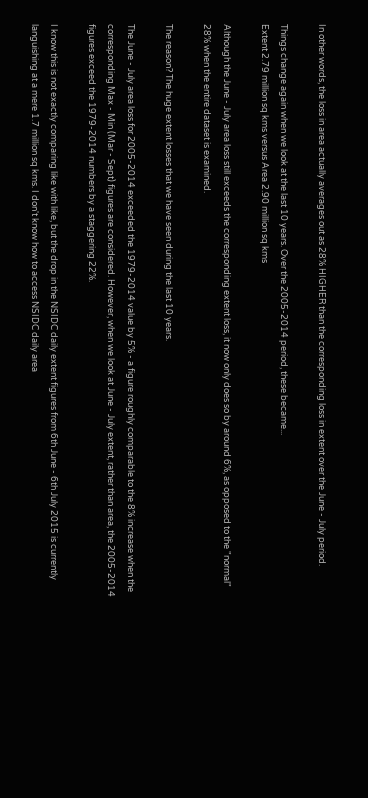In other words, the loss in area actually averages out as 28% HIGHER than the corresponding loss in extent over the June - July period.

Things change again when we look at the last 10 years. Over the 2005-2014 period, these became...
Extent 2.79 million sq kms versus Area 2.90 million sq kms

Although the June - July area loss still exceeds the corresponding extent loss, it now only does so by around 6%, as opposed to the "normal" 28% when the entire dataset is examined.

The reason? The huge extent losses that we have seen during the last 10 years.

The June - July area loss for 2005-2014 exceeded the 1979-2014 value by 5% - a figure roughly comparable to the 8% increase when the corresponding Max - Min (Mar - Sept) figures are considered. However, when we look at June - July extent, rather than area, the 2005-2014 figures exceed the 1979-2014 numbers by a staggering 22%.

I know this is not exactly comparing like with like, but the drop in the NSIDC daily extent figures from 6th June - 6th July 2015 is currently languishing at a mere 1.7 million sq kms. I don't know how to access NSIDC daily area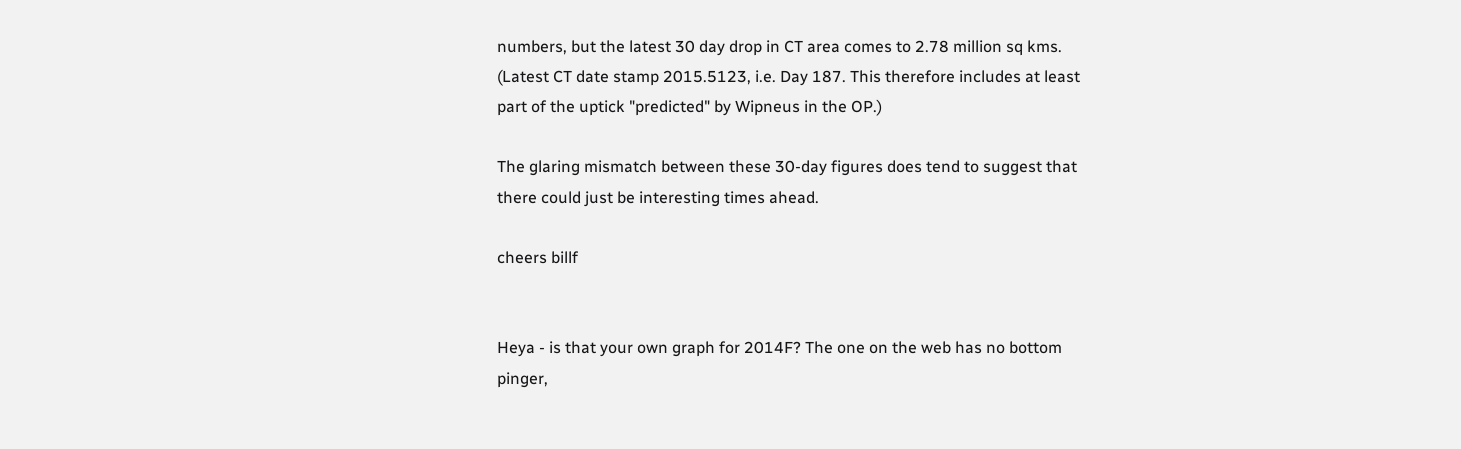numbers, but the latest 30 day drop in CT area comes to 2.78 million sq kms. (Latest CT date stamp 2015.5123, i.e. Day 187. This therefore includes at least part of the uptick "predicted" by Wipneus in the OP.)

The glaring mismatch between these 30-day figures does tend to suggest that there could just be interesting times ahead.

cheers billf


Heya - is that your own graph for 2014F? The one on the web has no bottom pinger,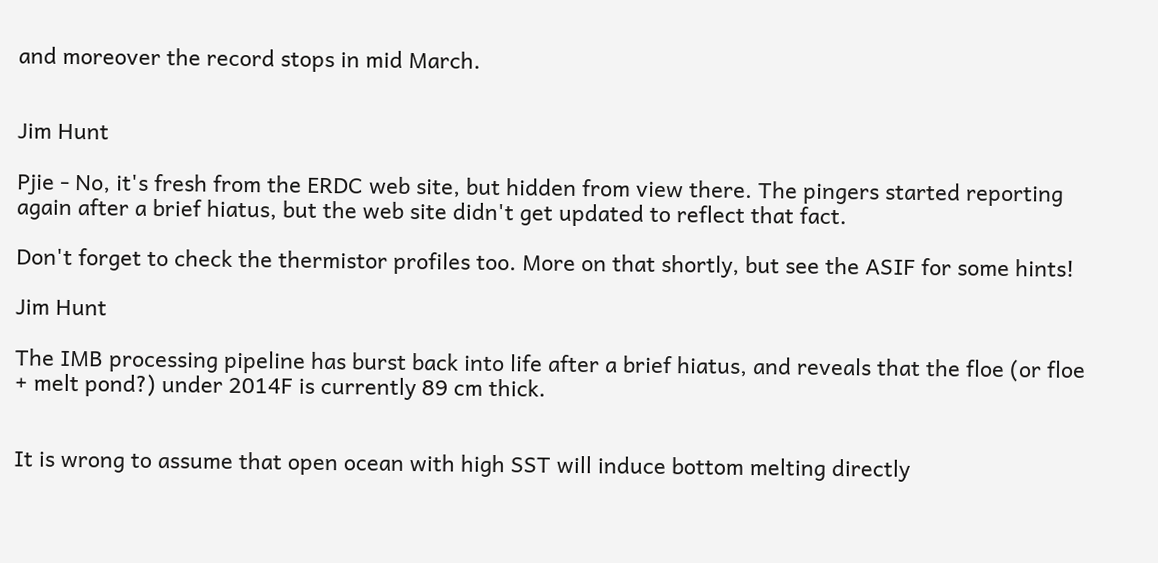and moreover the record stops in mid March.


Jim Hunt

Pjie - No, it's fresh from the ERDC web site, but hidden from view there. The pingers started reporting again after a brief hiatus, but the web site didn't get updated to reflect that fact.

Don't forget to check the thermistor profiles too. More on that shortly, but see the ASIF for some hints!

Jim Hunt

The IMB processing pipeline has burst back into life after a brief hiatus, and reveals that the floe (or floe + melt pond?) under 2014F is currently 89 cm thick.


It is wrong to assume that open ocean with high SST will induce bottom melting directly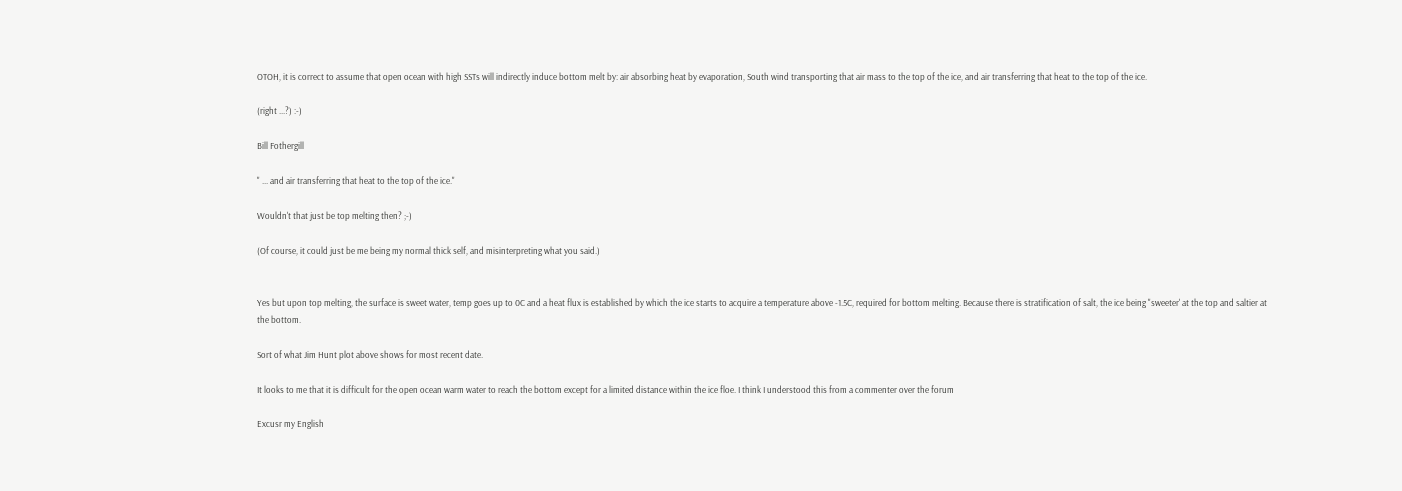OTOH, it is correct to assume that open ocean with high SSTs will indirectly induce bottom melt by: air absorbing heat by evaporation, South wind transporting that air mass to the top of the ice, and air transferring that heat to the top of the ice.

(right ...?) :-)

Bill Fothergill

" ... and air transferring that heat to the top of the ice."

Wouldn't that just be top melting then? ;-)

(Of course, it could just be me being my normal thick self, and misinterpreting what you said.)


Yes but upon top melting, the surface is sweet water, temp goes up to 0C and a heat flux is established by which the ice starts to acquire a temperature above -1.5C, required for bottom melting. Because there is stratification of salt, the ice being "sweeter' at the top and saltier at the bottom.

Sort of what Jim Hunt plot above shows for most recent date.

It looks to me that it is difficult for the open ocean warm water to reach the bottom except for a limited distance within the ice floe. I think I understood this from a commenter over the forum

Excusr my English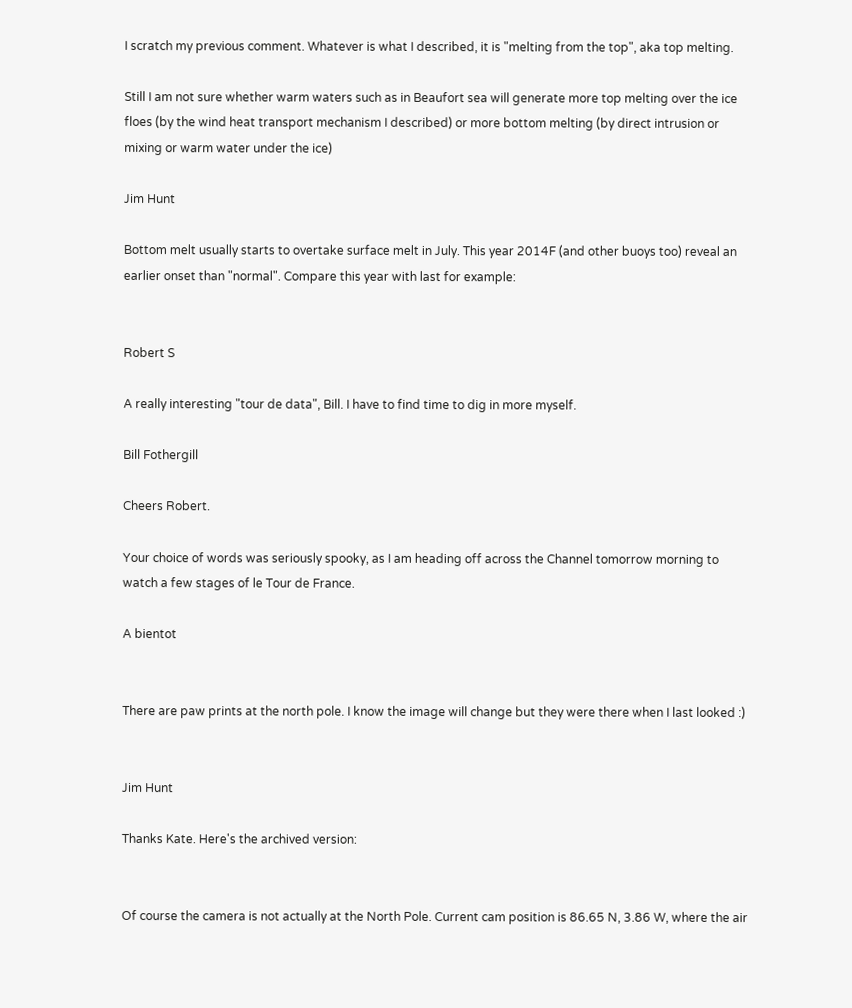I scratch my previous comment. Whatever is what I described, it is "melting from the top", aka top melting.

Still I am not sure whether warm waters such as in Beaufort sea will generate more top melting over the ice floes (by the wind heat transport mechanism I described) or more bottom melting (by direct intrusion or mixing or warm water under the ice)

Jim Hunt

Bottom melt usually starts to overtake surface melt in July. This year 2014F (and other buoys too) reveal an earlier onset than "normal". Compare this year with last for example:


Robert S

A really interesting "tour de data", Bill. I have to find time to dig in more myself.

Bill Fothergill

Cheers Robert.

Your choice of words was seriously spooky, as I am heading off across the Channel tomorrow morning to watch a few stages of le Tour de France.

A bientot


There are paw prints at the north pole. I know the image will change but they were there when I last looked :)


Jim Hunt

Thanks Kate. Here's the archived version:


Of course the camera is not actually at the North Pole. Current cam position is 86.65 N, 3.86 W, where the air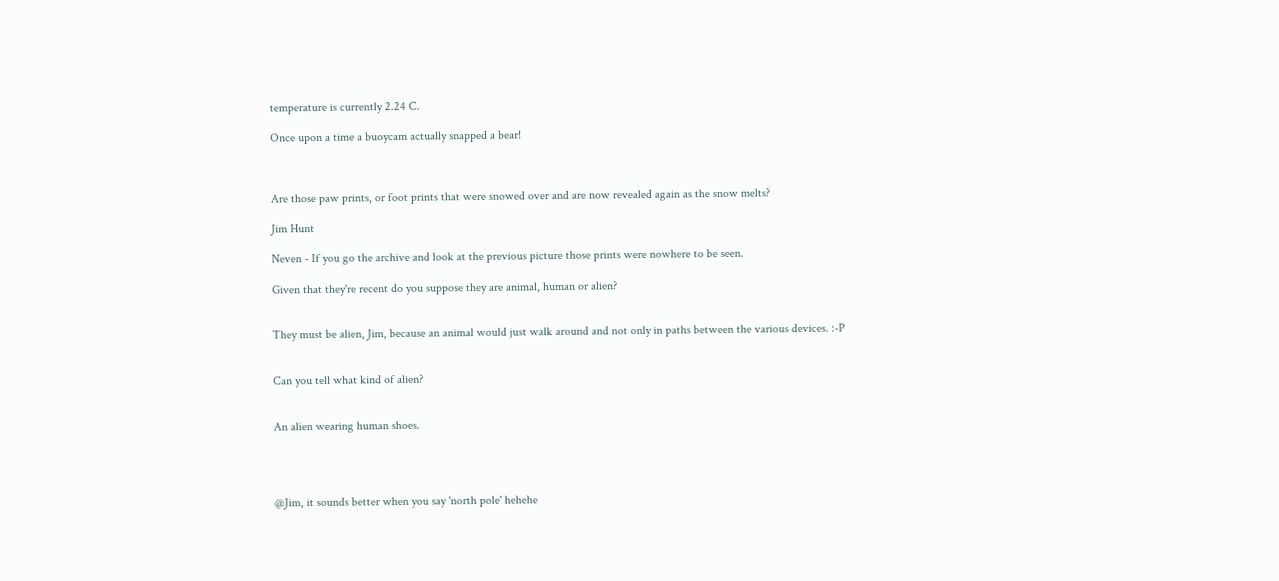temperature is currently 2.24 C.

Once upon a time a buoycam actually snapped a bear!



Are those paw prints, or foot prints that were snowed over and are now revealed again as the snow melts?

Jim Hunt

Neven - If you go the archive and look at the previous picture those prints were nowhere to be seen.

Given that they're recent do you suppose they are animal, human or alien?


They must be alien, Jim, because an animal would just walk around and not only in paths between the various devices. :-P


Can you tell what kind of alien?


An alien wearing human shoes.




@Jim, it sounds better when you say 'north pole' hehehe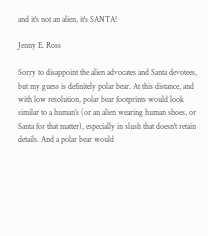and it's not an alien, it's SANTA!

Jenny E. Ross

Sorry to disappoint the alien advocates and Santa devotees, but my guess is definitely polar bear. At this distance, and with low resolution, polar bear footprints would look similar to a human's (or an alien wearing human shoes, or Santa for that matter), especially in slush that doesn't retain details. And a polar bear would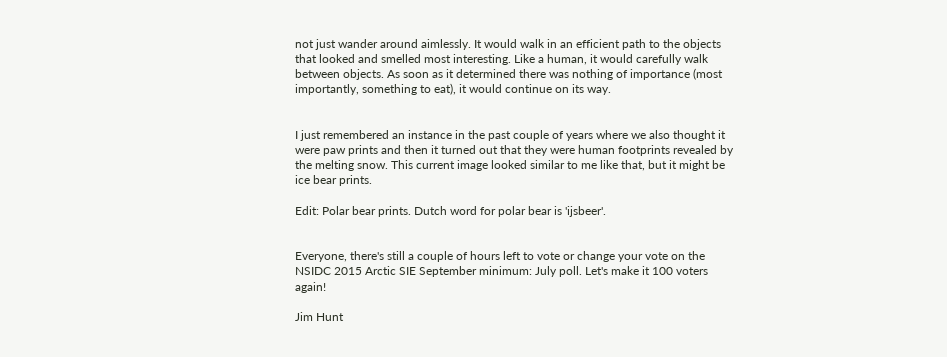not just wander around aimlessly. It would walk in an efficient path to the objects that looked and smelled most interesting. Like a human, it would carefully walk between objects. As soon as it determined there was nothing of importance (most importantly, something to eat), it would continue on its way.


I just remembered an instance in the past couple of years where we also thought it were paw prints and then it turned out that they were human footprints revealed by the melting snow. This current image looked similar to me like that, but it might be ice bear prints.

Edit: Polar bear prints. Dutch word for polar bear is 'ijsbeer'.


Everyone, there's still a couple of hours left to vote or change your vote on the NSIDC 2015 Arctic SIE September minimum: July poll. Let's make it 100 voters again!

Jim Hunt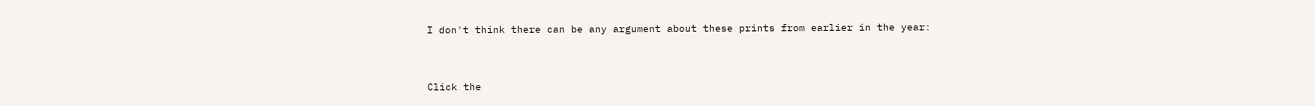I don't think there can be any argument about these prints from earlier in the year:


Click the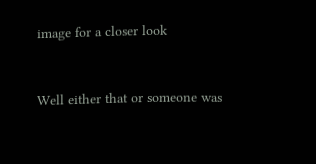image for a closer look


Well either that or someone was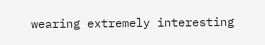wearing extremely interesting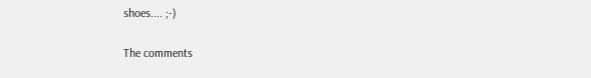shoes.... ;-)

The comments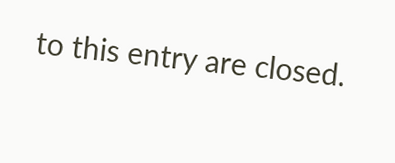to this entry are closed.